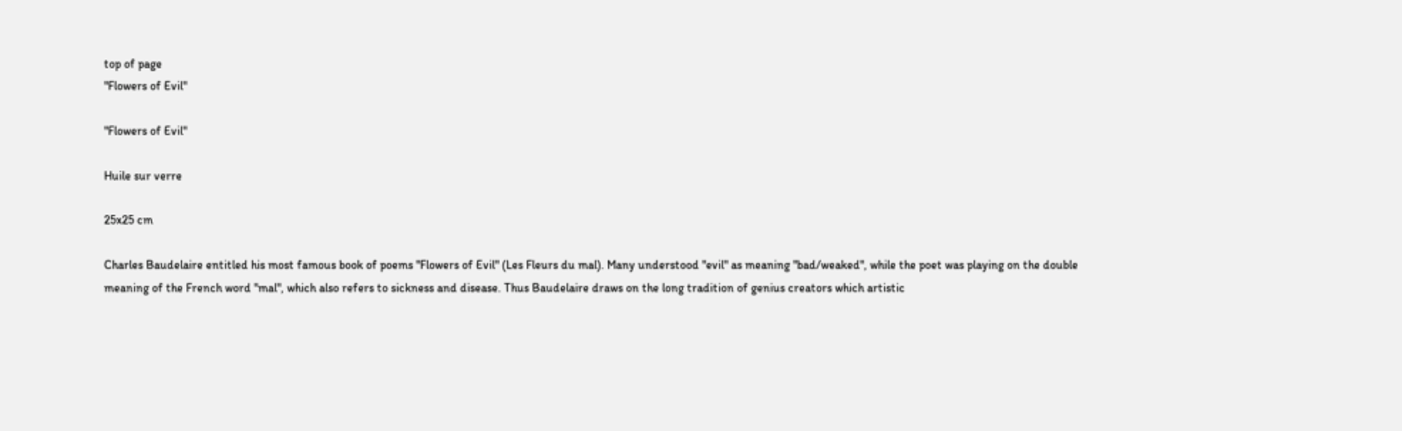top of page
"Flowers of Evil"

"Flowers of Evil"

Huile sur verre

25x25 cm

Charles Baudelaire entitled his most famous book of poems "Flowers of Evil" (Les Fleurs du mal). Many understood "evil" as meaning "bad/weaked", while the poet was playing on the double meaning of the French word "mal", which also refers to sickness and disease. Thus Baudelaire draws on the long tradition of genius creators which artistic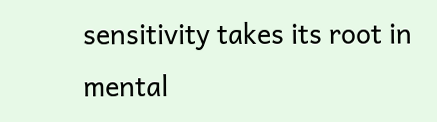sensitivity takes its root in mental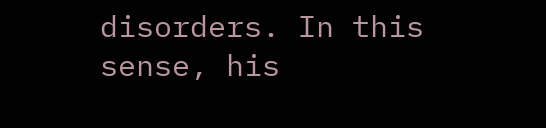disorders. In this sense, his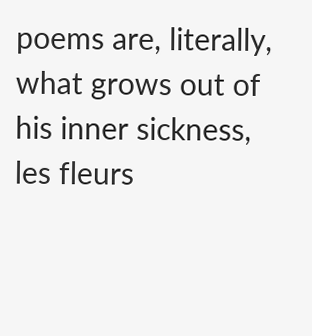poems are, literally, what grows out of his inner sickness, les fleurs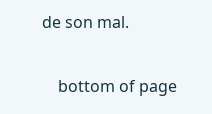de son mal.

    bottom of page